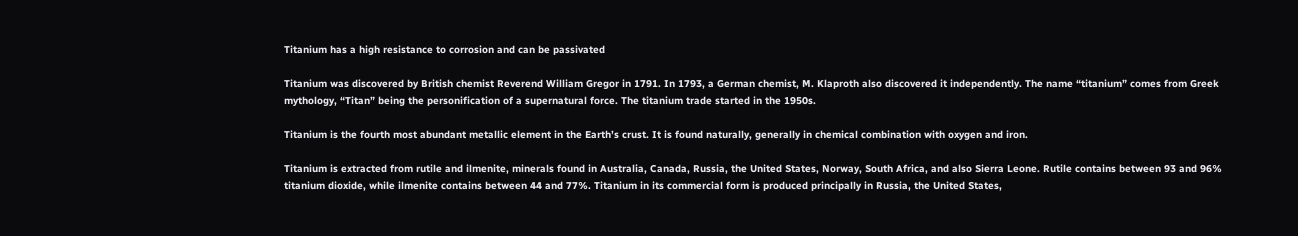Titanium has a high resistance to corrosion and can be passivated

Titanium was discovered by British chemist Reverend William Gregor in 1791. In 1793, a German chemist, M. Klaproth also discovered it independently. The name “titanium” comes from Greek mythology, “Titan” being the personification of a supernatural force. The titanium trade started in the 1950s.

Titanium is the fourth most abundant metallic element in the Earth’s crust. It is found naturally, generally in chemical combination with oxygen and iron.

Titanium is extracted from rutile and ilmenite, minerals found in Australia, Canada, Russia, the United States, Norway, South Africa, and also Sierra Leone. Rutile contains between 93 and 96% titanium dioxide, while ilmenite contains between 44 and 77%. Titanium in its commercial form is produced principally in Russia, the United States,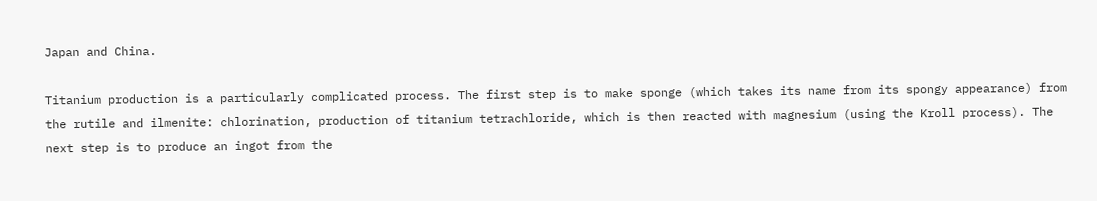Japan and China.

Titanium production is a particularly complicated process. The first step is to make sponge (which takes its name from its spongy appearance) from the rutile and ilmenite: chlorination, production of titanium tetrachloride, which is then reacted with magnesium (using the Kroll process). The next step is to produce an ingot from the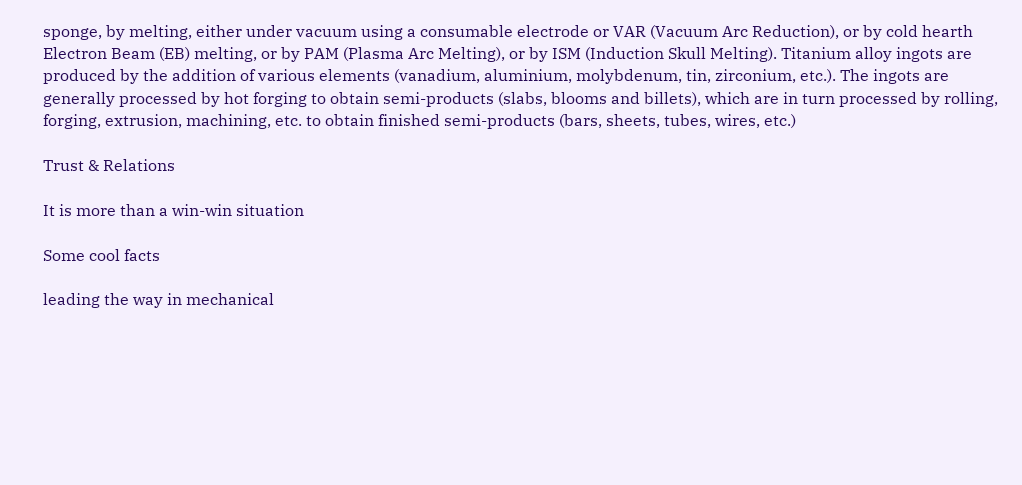sponge, by melting, either under vacuum using a consumable electrode or VAR (Vacuum Arc Reduction), or by cold hearth Electron Beam (EB) melting, or by PAM (Plasma Arc Melting), or by ISM (Induction Skull Melting). Titanium alloy ingots are produced by the addition of various elements (vanadium, aluminium, molybdenum, tin, zirconium, etc.). The ingots are generally processed by hot forging to obtain semi-products (slabs, blooms and billets), which are in turn processed by rolling, forging, extrusion, machining, etc. to obtain finished semi-products (bars, sheets, tubes, wires, etc.)

Trust & Relations

It is more than a win-win situation

Some cool facts

leading the way in mechanical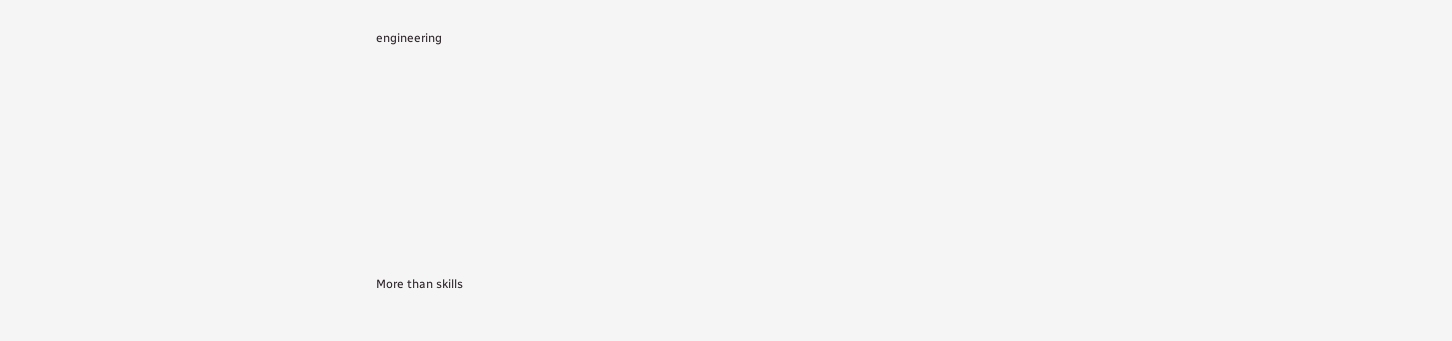engineering










More than skills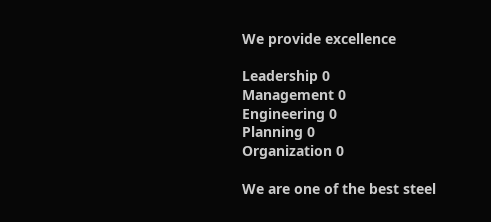We provide excellence

Leadership 0
Management 0
Engineering 0
Planning 0
Organization 0

We are one of the best steel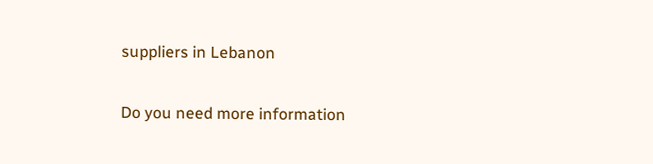suppliers in Lebanon

Do you need more information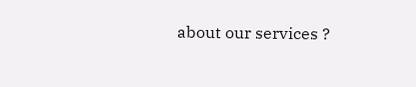about our services ?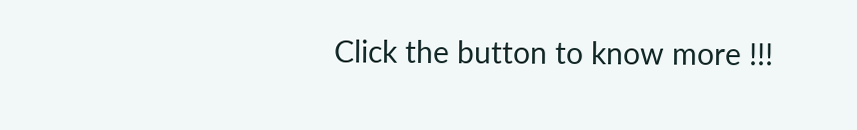Click the button to know more !!!